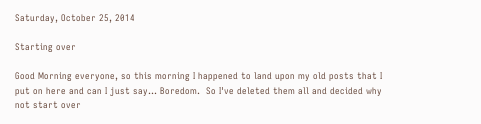Saturday, October 25, 2014

Starting over

Good Morning everyone, so this morning I happened to land upon my old posts that I put on here and can I just say... Boredom.  So I've deleted them all and decided why not start over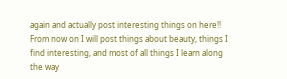again and actually post interesting things on here!! From now on I will post things about beauty, things I find interesting, and most of all things I learn along the way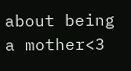about being a mother<3